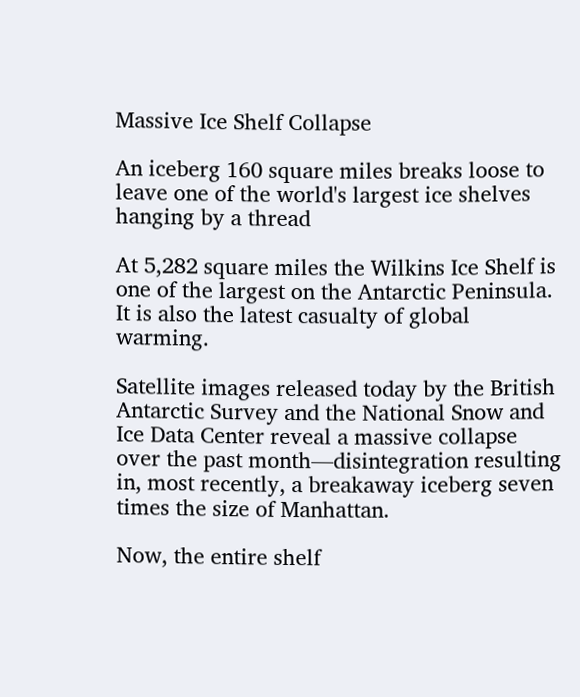Massive Ice Shelf Collapse

An iceberg 160 square miles breaks loose to leave one of the world's largest ice shelves hanging by a thread

At 5,282 square miles the Wilkins Ice Shelf is one of the largest on the Antarctic Peninsula. It is also the latest casualty of global warming.

Satellite images released today by the British Antarctic Survey and the National Snow and Ice Data Center reveal a massive collapse over the past month—disintegration resulting in, most recently, a breakaway iceberg seven times the size of Manhattan.

Now, the entire shelf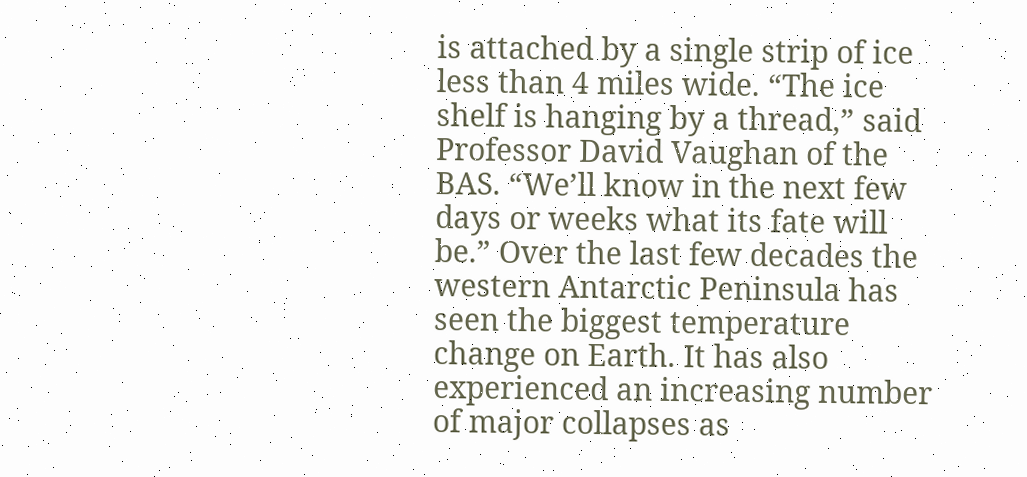is attached by a single strip of ice less than 4 miles wide. “The ice shelf is hanging by a thread,” said Professor David Vaughan of the BAS. “We’ll know in the next few days or weeks what its fate will be.” Over the last few decades the western Antarctic Peninsula has seen the biggest temperature change on Earth. It has also experienced an increasing number of major collapses as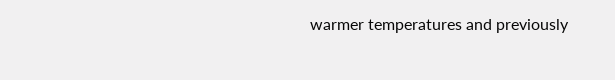warmer temperatures and previously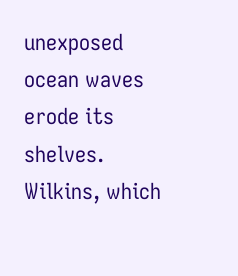unexposed ocean waves erode its shelves. Wilkins, which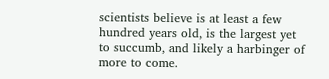scientists believe is at least a few hundred years old, is the largest yet to succumb, and likely a harbinger of more to come.